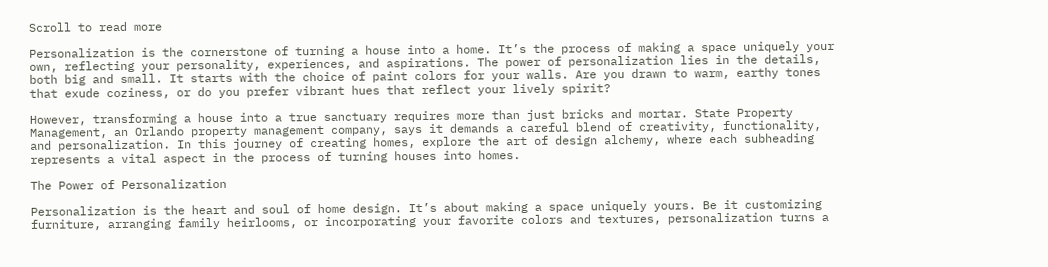Scroll to read more

Personalization is the cornerstone of turning a house into a home. It’s the process of making a space uniquely your own, reflecting your personality, experiences, and aspirations. The power of personalization lies in the details, both big and small. It starts with the choice of paint colors for your walls. Are you drawn to warm, earthy tones that exude coziness, or do you prefer vibrant hues that reflect your lively spirit?

However, transforming a house into a true sanctuary requires more than just bricks and mortar. State Property Management, an Orlando property management company, says it demands a careful blend of creativity, functionality, and personalization. In this journey of creating homes, explore the art of design alchemy, where each subheading represents a vital aspect in the process of turning houses into homes.

The Power of Personalization

Personalization is the heart and soul of home design. It’s about making a space uniquely yours. Be it customizing furniture, arranging family heirlooms, or incorporating your favorite colors and textures, personalization turns a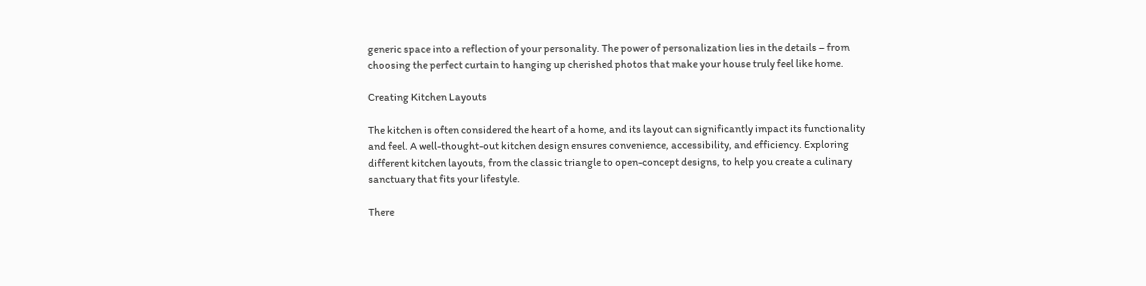generic space into a reflection of your personality. The power of personalization lies in the details – from choosing the perfect curtain to hanging up cherished photos that make your house truly feel like home.

Creating Kitchen Layouts

The kitchen is often considered the heart of a home, and its layout can significantly impact its functionality and feel. A well-thought-out kitchen design ensures convenience, accessibility, and efficiency. Exploring different kitchen layouts, from the classic triangle to open-concept designs, to help you create a culinary sanctuary that fits your lifestyle.

There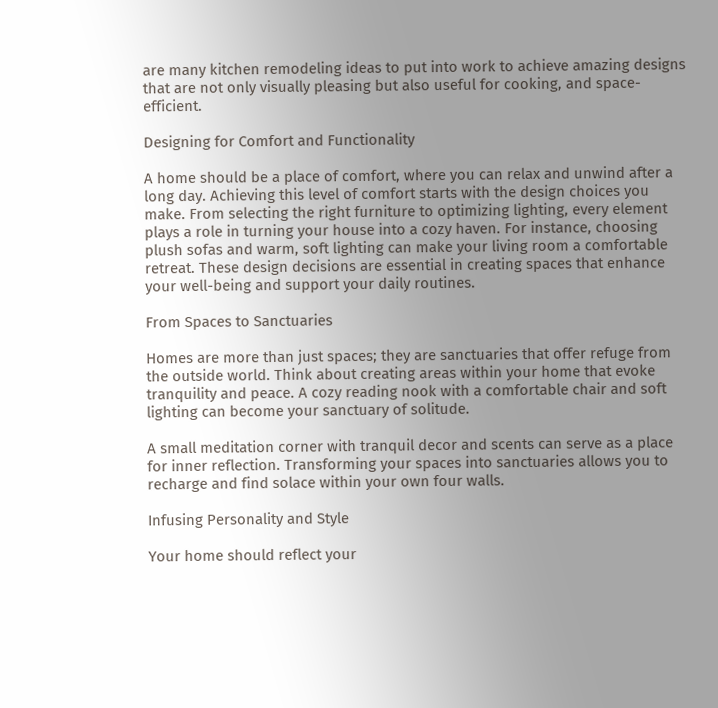are many kitchen remodeling ideas to put into work to achieve amazing designs that are not only visually pleasing but also useful for cooking, and space-efficient.

Designing for Comfort and Functionality

A home should be a place of comfort, where you can relax and unwind after a long day. Achieving this level of comfort starts with the design choices you make. From selecting the right furniture to optimizing lighting, every element plays a role in turning your house into a cozy haven. For instance, choosing plush sofas and warm, soft lighting can make your living room a comfortable retreat. These design decisions are essential in creating spaces that enhance your well-being and support your daily routines.

From Spaces to Sanctuaries

Homes are more than just spaces; they are sanctuaries that offer refuge from the outside world. Think about creating areas within your home that evoke tranquility and peace. A cozy reading nook with a comfortable chair and soft lighting can become your sanctuary of solitude.

A small meditation corner with tranquil decor and scents can serve as a place for inner reflection. Transforming your spaces into sanctuaries allows you to recharge and find solace within your own four walls.

Infusing Personality and Style

Your home should reflect your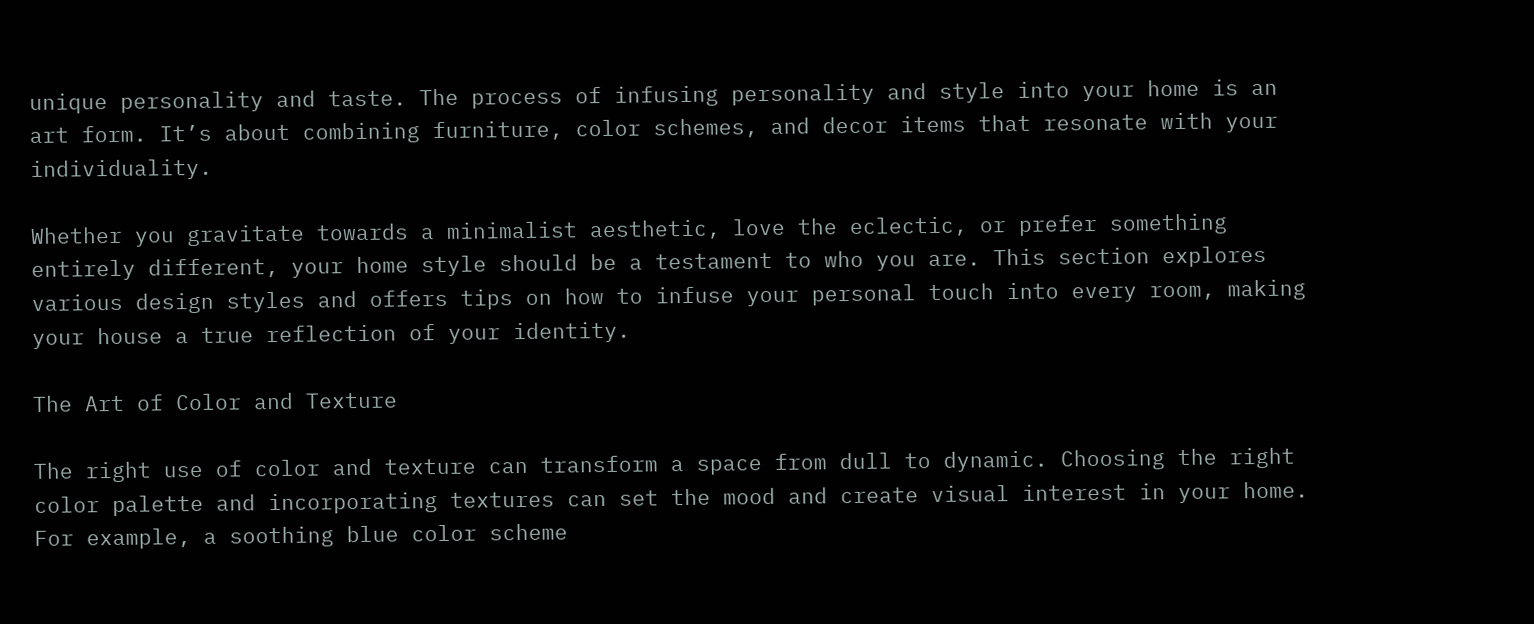unique personality and taste. The process of infusing personality and style into your home is an art form. It’s about combining furniture, color schemes, and decor items that resonate with your individuality.

Whether you gravitate towards a minimalist aesthetic, love the eclectic, or prefer something entirely different, your home style should be a testament to who you are. This section explores various design styles and offers tips on how to infuse your personal touch into every room, making your house a true reflection of your identity.

The Art of Color and Texture

The right use of color and texture can transform a space from dull to dynamic. Choosing the right color palette and incorporating textures can set the mood and create visual interest in your home. For example, a soothing blue color scheme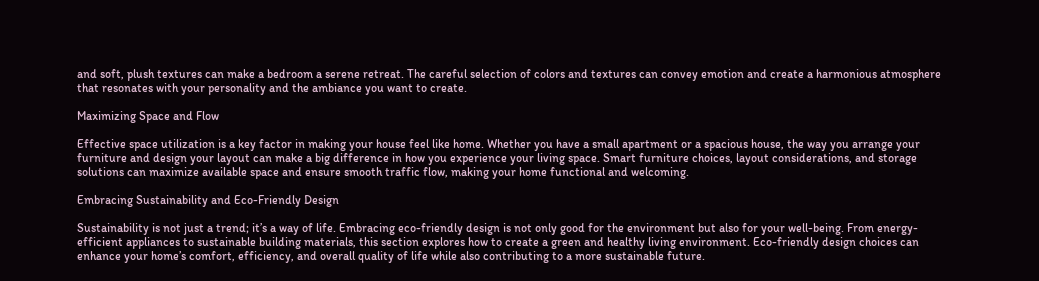and soft, plush textures can make a bedroom a serene retreat. The careful selection of colors and textures can convey emotion and create a harmonious atmosphere that resonates with your personality and the ambiance you want to create.

Maximizing Space and Flow

Effective space utilization is a key factor in making your house feel like home. Whether you have a small apartment or a spacious house, the way you arrange your furniture and design your layout can make a big difference in how you experience your living space. Smart furniture choices, layout considerations, and storage solutions can maximize available space and ensure smooth traffic flow, making your home functional and welcoming.

Embracing Sustainability and Eco-Friendly Design

Sustainability is not just a trend; it’s a way of life. Embracing eco-friendly design is not only good for the environment but also for your well-being. From energy-efficient appliances to sustainable building materials, this section explores how to create a green and healthy living environment. Eco-friendly design choices can enhance your home’s comfort, efficiency, and overall quality of life while also contributing to a more sustainable future.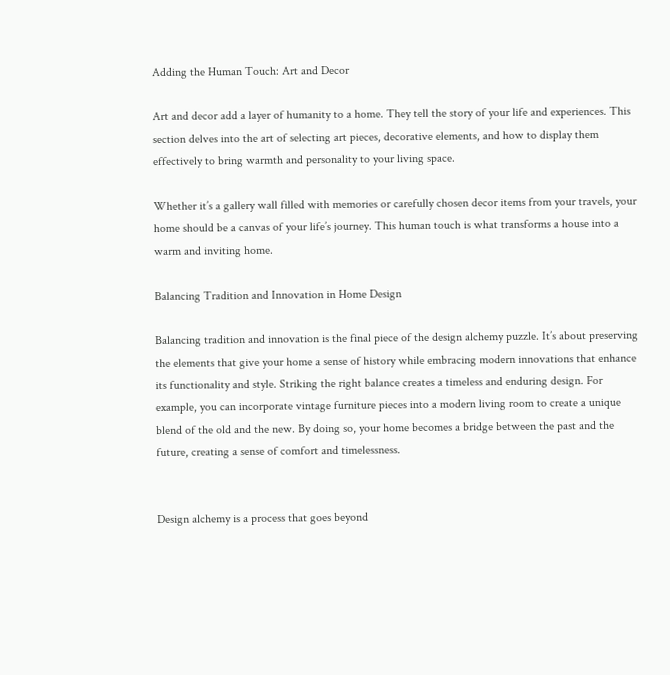Adding the Human Touch: Art and Decor

Art and decor add a layer of humanity to a home. They tell the story of your life and experiences. This section delves into the art of selecting art pieces, decorative elements, and how to display them effectively to bring warmth and personality to your living space.

Whether it’s a gallery wall filled with memories or carefully chosen decor items from your travels, your home should be a canvas of your life’s journey. This human touch is what transforms a house into a warm and inviting home.

Balancing Tradition and Innovation in Home Design

Balancing tradition and innovation is the final piece of the design alchemy puzzle. It’s about preserving the elements that give your home a sense of history while embracing modern innovations that enhance its functionality and style. Striking the right balance creates a timeless and enduring design. For example, you can incorporate vintage furniture pieces into a modern living room to create a unique blend of the old and the new. By doing so, your home becomes a bridge between the past and the future, creating a sense of comfort and timelessness.


Design alchemy is a process that goes beyond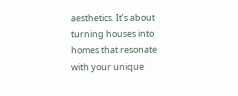aesthetics. It’s about turning houses into homes that resonate with your unique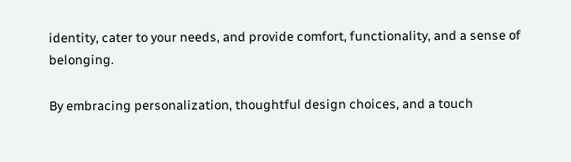identity, cater to your needs, and provide comfort, functionality, and a sense of belonging.

By embracing personalization, thoughtful design choices, and a touch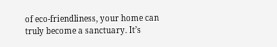of eco-friendliness, your home can truly become a sanctuary. It’s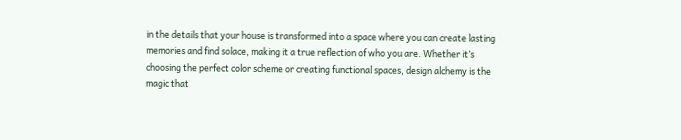in the details that your house is transformed into a space where you can create lasting memories and find solace, making it a true reflection of who you are. Whether it’s choosing the perfect color scheme or creating functional spaces, design alchemy is the magic that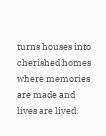turns houses into cherished homes where memories are made and lives are lived.